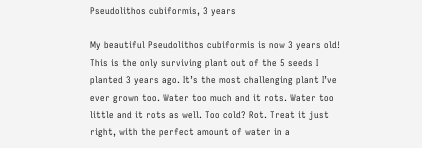Pseudolithos cubiformis, 3 years

My beautiful Pseudolithos cubiformis is now 3 years old! This is the only surviving plant out of the 5 seeds I planted 3 years ago. It’s the most challenging plant I’ve ever grown too. Water too much and it rots. Water too little and it rots as well. Too cold? Rot. Treat it just right, with the perfect amount of water in a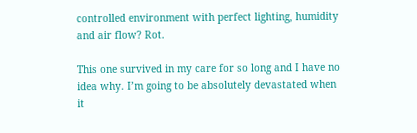controlled environment with perfect lighting, humidity and air flow? Rot.

This one survived in my care for so long and I have no idea why. I’m going to be absolutely devastated when it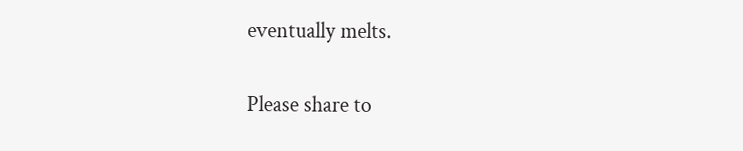eventually melts.

Please share to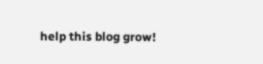help this blog grow!